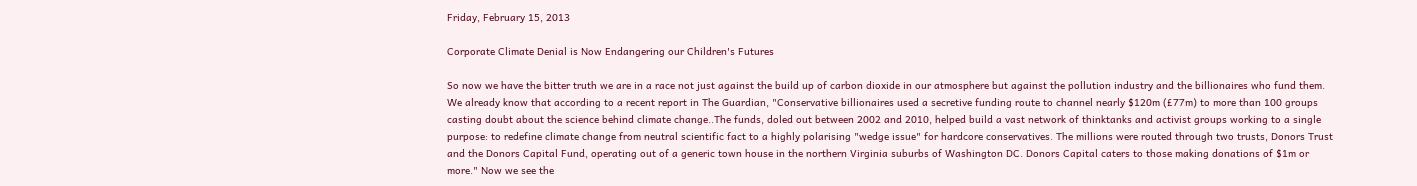Friday, February 15, 2013

Corporate Climate Denial is Now Endangering our Children's Futures

So now we have the bitter truth we are in a race not just against the build up of carbon dioxide in our atmosphere but against the pollution industry and the billionaires who fund them. We already know that according to a recent report in The Guardian, "Conservative billionaires used a secretive funding route to channel nearly $120m (£77m) to more than 100 groups casting doubt about the science behind climate change..The funds, doled out between 2002 and 2010, helped build a vast network of thinktanks and activist groups working to a single purpose: to redefine climate change from neutral scientific fact to a highly polarising "wedge issue" for hardcore conservatives. The millions were routed through two trusts, Donors Trust and the Donors Capital Fund, operating out of a generic town house in the northern Virginia suburbs of Washington DC. Donors Capital caters to those making donations of $1m or more." Now we see the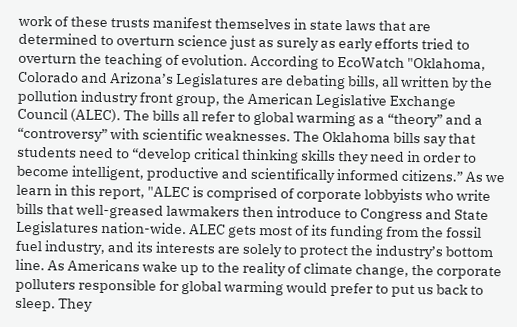work of these trusts manifest themselves in state laws that are determined to overturn science just as surely as early efforts tried to overturn the teaching of evolution. According to EcoWatch "Oklahoma, Colorado and Arizona’s Legislatures are debating bills, all written by the pollution industry front group, the American Legislative Exchange Council (ALEC). The bills all refer to global warming as a “theory” and a “controversy” with scientific weaknesses. The Oklahoma bills say that students need to “develop critical thinking skills they need in order to become intelligent, productive and scientifically informed citizens.” As we learn in this report, "ALEC is comprised of corporate lobbyists who write bills that well-greased lawmakers then introduce to Congress and State Legislatures nation-wide. ALEC gets most of its funding from the fossil fuel industry, and its interests are solely to protect the industry’s bottom line. As Americans wake up to the reality of climate change, the corporate polluters responsible for global warming would prefer to put us back to sleep. They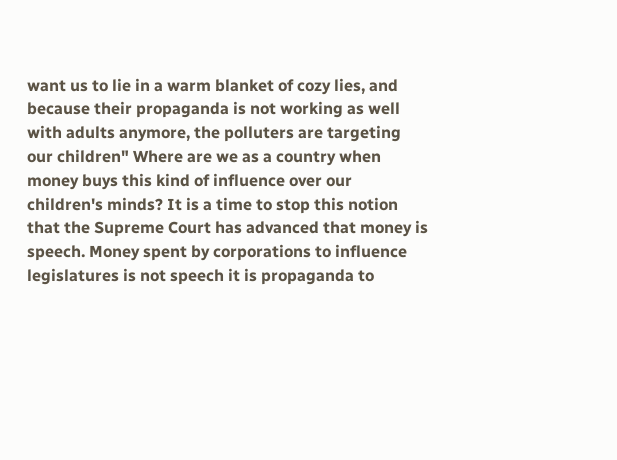want us to lie in a warm blanket of cozy lies, and because their propaganda is not working as well with adults anymore, the polluters are targeting our children" Where are we as a country when money buys this kind of influence over our children's minds? It is a time to stop this notion that the Supreme Court has advanced that money is speech. Money spent by corporations to influence legislatures is not speech it is propaganda to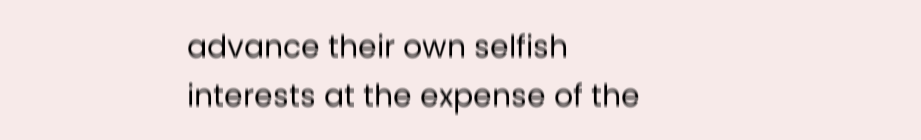advance their own selfish interests at the expense of the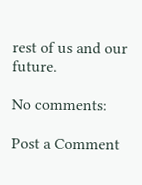rest of us and our future.

No comments:

Post a Comment